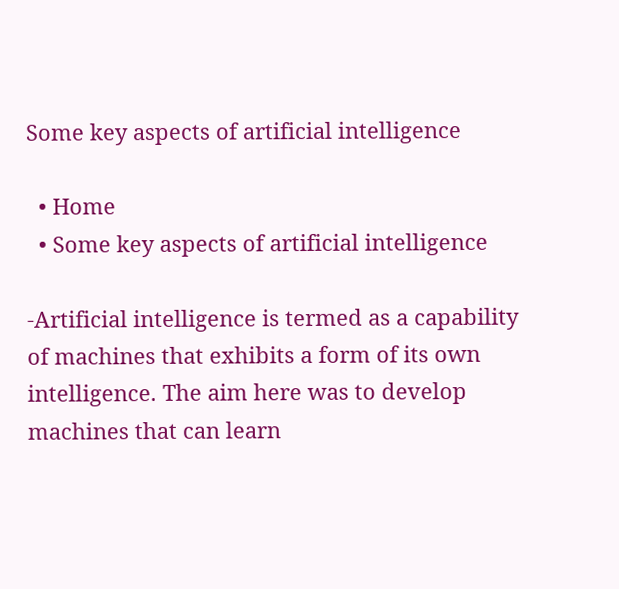Some key aspects of artificial intelligence

  • Home
  • Some key aspects of artificial intelligence

-Artificial intelligence is termed as a capability of machines that exhibits a form of its own intelligence. The aim here was to develop machines that can learn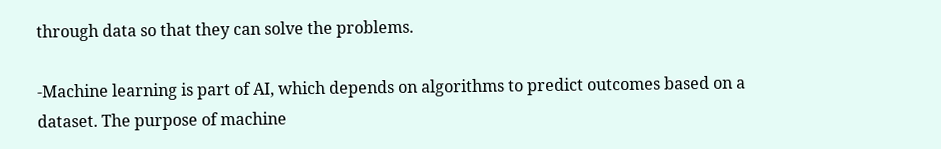through data so that they can solve the problems.

-Machine learning is part of AI, which depends on algorithms to predict outcomes based on a dataset. The purpose of machine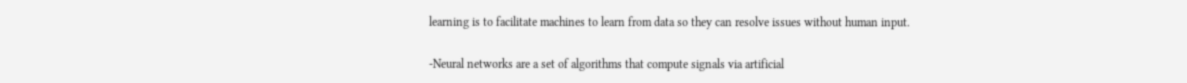learning is to facilitate machines to learn from data so they can resolve issues without human input.

-Neural networks are a set of algorithms that compute signals via artificial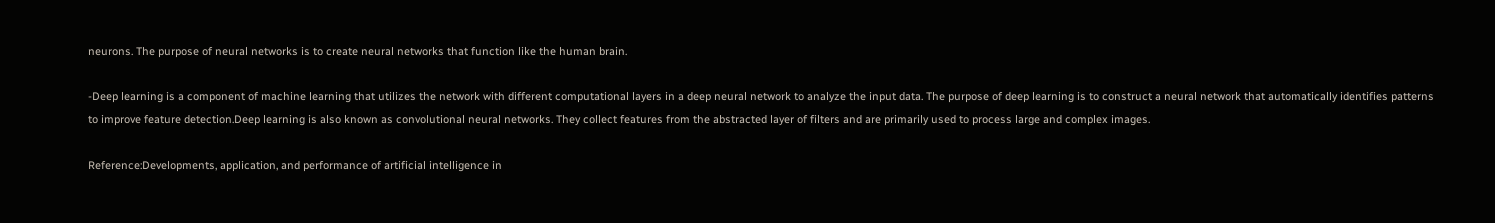neurons. The purpose of neural networks is to create neural networks that function like the human brain.

-Deep learning is a component of machine learning that utilizes the network with different computational layers in a deep neural network to analyze the input data. The purpose of deep learning is to construct a neural network that automatically identifies patterns to improve feature detection.Deep learning is also known as convolutional neural networks. They collect features from the abstracted layer of filters and are primarily used to process large and complex images.

Reference:Developments, application, and performance of artificial intelligence in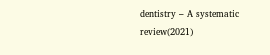dentistry – A systematic review(2021)